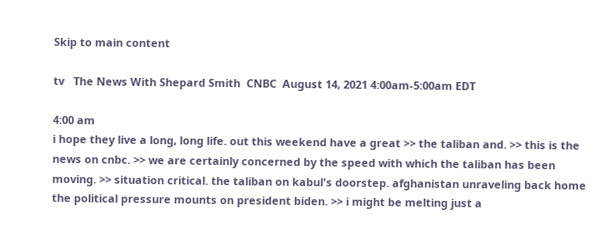Skip to main content

tv   The News With Shepard Smith  CNBC  August 14, 2021 4:00am-5:00am EDT

4:00 am
i hope they live a long, long life. out this weekend have a great >> the taliban and. >> this is the news on cnbc. >> we are certainly concerned by the speed with which the taliban has been moving. >> situation critical. the taliban on kabul's doorstep. afghanistan unraveling back home the political pressure mounts on president biden. >> i might be melting just a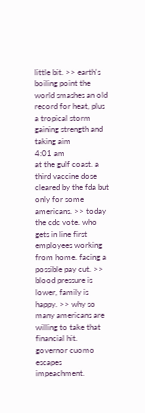little bit. >> earth's boiling point the world smashes an old record for heat, plus a tropical storm gaining strength and taking aim
4:01 am
at the gulf coast. a third vaccine dose cleared by the fda but only for some americans. >> today the cdc vote. who gets in line first employees working from home. facing a possible pay cut. >> blood pressure is lower, family is happy. >> why so many americans are willing to take that financial hit. governor cuomo escapes impeachment.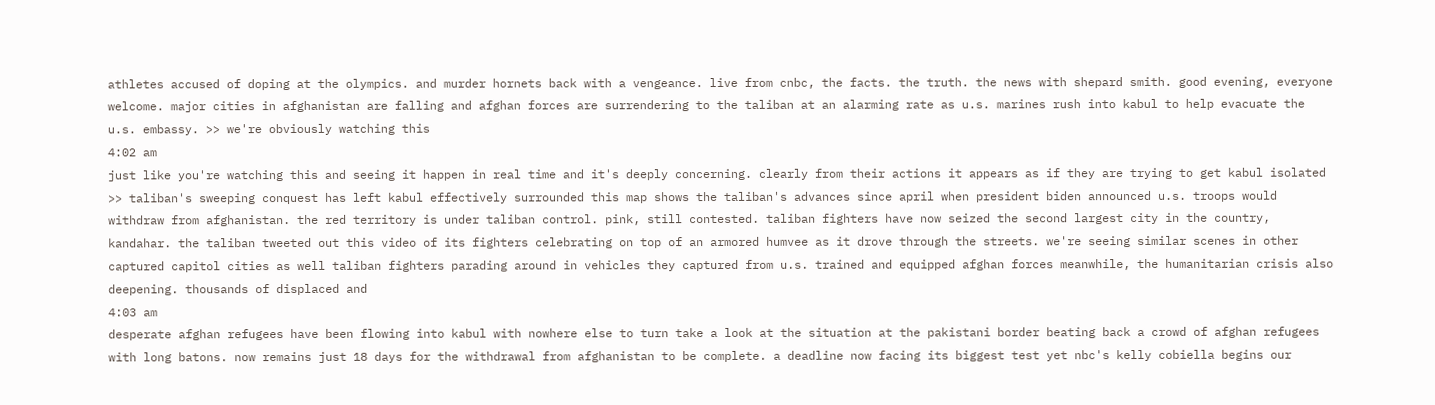athletes accused of doping at the olympics. and murder hornets back with a vengeance. live from cnbc, the facts. the truth. the news with shepard smith. good evening, everyone welcome. major cities in afghanistan are falling and afghan forces are surrendering to the taliban at an alarming rate as u.s. marines rush into kabul to help evacuate the u.s. embassy. >> we're obviously watching this
4:02 am
just like you're watching this and seeing it happen in real time and it's deeply concerning. clearly from their actions it appears as if they are trying to get kabul isolated >> taliban's sweeping conquest has left kabul effectively surrounded this map shows the taliban's advances since april when president biden announced u.s. troops would withdraw from afghanistan. the red territory is under taliban control. pink, still contested. taliban fighters have now seized the second largest city in the country, kandahar. the taliban tweeted out this video of its fighters celebrating on top of an armored humvee as it drove through the streets. we're seeing similar scenes in other captured capitol cities as well taliban fighters parading around in vehicles they captured from u.s. trained and equipped afghan forces meanwhile, the humanitarian crisis also deepening. thousands of displaced and
4:03 am
desperate afghan refugees have been flowing into kabul with nowhere else to turn take a look at the situation at the pakistani border beating back a crowd of afghan refugees with long batons. now remains just 18 days for the withdrawal from afghanistan to be complete. a deadline now facing its biggest test yet nbc's kelly cobiella begins our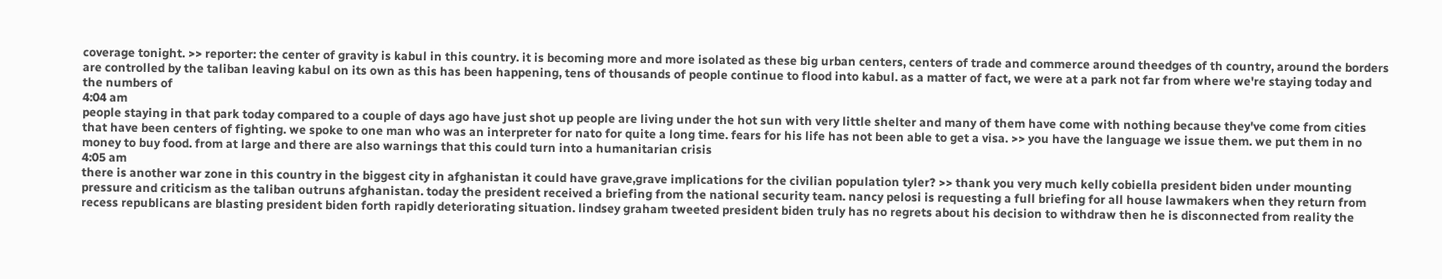coverage tonight. >> reporter: the center of gravity is kabul in this country. it is becoming more and more isolated as these big urban centers, centers of trade and commerce around theedges of th country, around the borders are controlled by the taliban leaving kabul on its own as this has been happening, tens of thousands of people continue to flood into kabul. as a matter of fact, we were at a park not far from where we're staying today and the numbers of
4:04 am
people staying in that park today compared to a couple of days ago have just shot up people are living under the hot sun with very little shelter and many of them have come with nothing because they've come from cities that have been centers of fighting. we spoke to one man who was an interpreter for nato for quite a long time. fears for his life has not been able to get a visa. >> you have the language we issue them. we put them in no money to buy food. from at large and there are also warnings that this could turn into a humanitarian crisis
4:05 am
there is another war zone in this country in the biggest city in afghanistan it could have grave,grave implications for the civilian population tyler? >> thank you very much kelly cobiella president biden under mounting pressure and criticism as the taliban outruns afghanistan. today the president received a briefing from the national security team. nancy pelosi is requesting a full briefing for all house lawmakers when they return from recess republicans are blasting president biden forth rapidly deteriorating situation. lindsey graham tweeted president biden truly has no regrets about his decision to withdraw then he is disconnected from reality the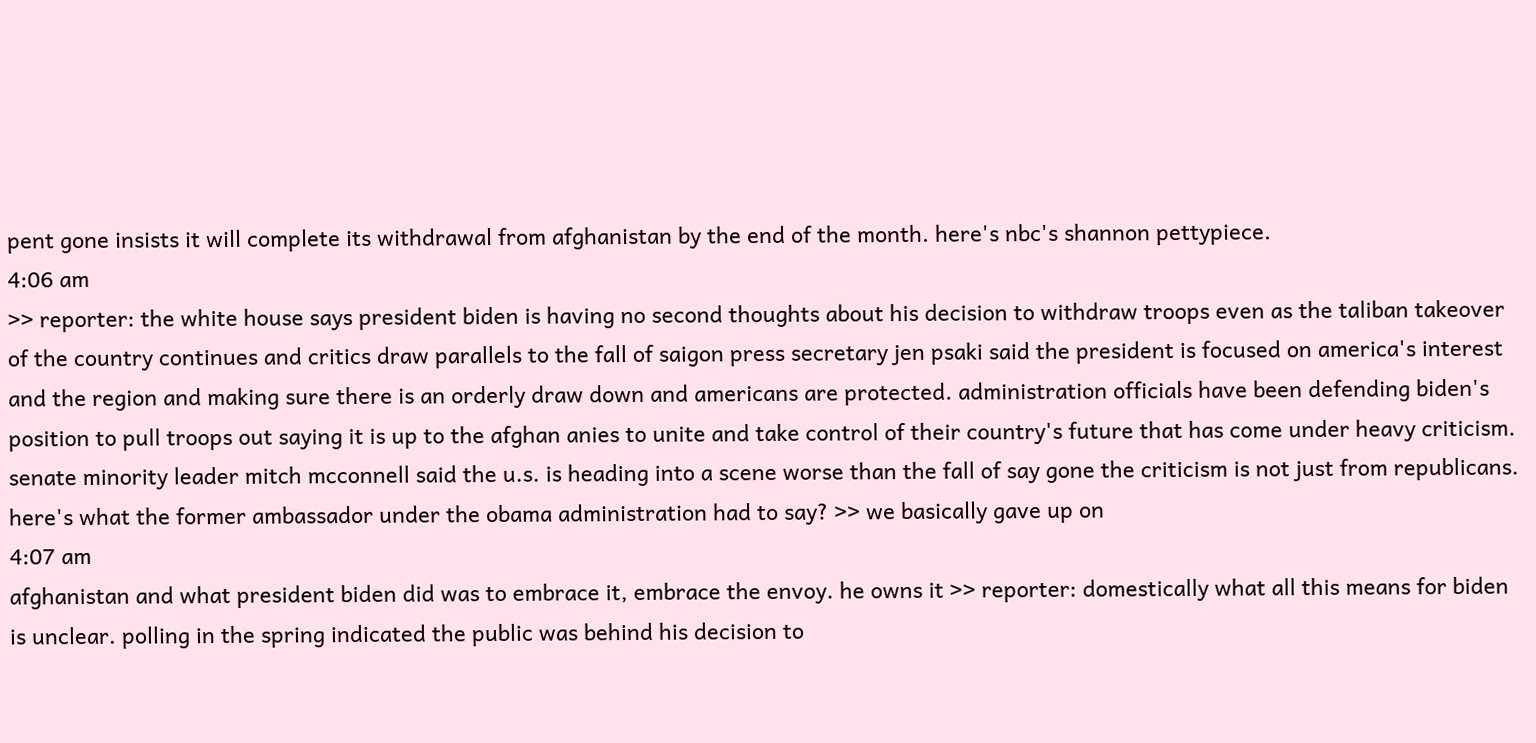pent gone insists it will complete its withdrawal from afghanistan by the end of the month. here's nbc's shannon pettypiece.
4:06 am
>> reporter: the white house says president biden is having no second thoughts about his decision to withdraw troops even as the taliban takeover of the country continues and critics draw parallels to the fall of saigon press secretary jen psaki said the president is focused on america's interest and the region and making sure there is an orderly draw down and americans are protected. administration officials have been defending biden's position to pull troops out saying it is up to the afghan anies to unite and take control of their country's future that has come under heavy criticism. senate minority leader mitch mcconnell said the u.s. is heading into a scene worse than the fall of say gone the criticism is not just from republicans. here's what the former ambassador under the obama administration had to say? >> we basically gave up on
4:07 am
afghanistan and what president biden did was to embrace it, embrace the envoy. he owns it >> reporter: domestically what all this means for biden is unclear. polling in the spring indicated the public was behind his decision to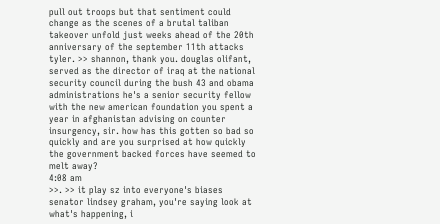pull out troops but that sentiment could change as the scenes of a brutal taliban takeover unfold just weeks ahead of the 20th anniversary of the september 11th attacks tyler. >> shannon, thank you. douglas olifant, served as the director of iraq at the national security council during the bush 43 and obama administrations he's a senior security fellow with the new american foundation you spent a year in afghanistan advising on counter insurgency, sir. how has this gotten so bad so quickly and are you surprised at how quickly the government backed forces have seemed to melt away?
4:08 am
>>. >> it play sz into everyone's biases senator lindsey graham, you're saying look at what's happening, i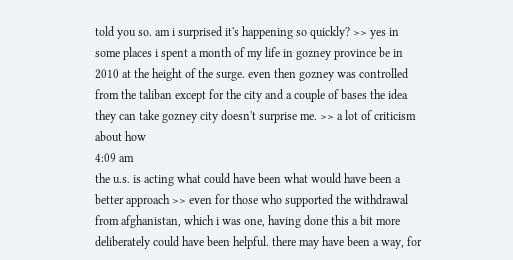told you so. am i surprised it's happening so quickly? >> yes in some places i spent a month of my life in gozney province be in 2010 at the height of the surge. even then gozney was controlled from the taliban except for the city and a couple of bases the idea they can take gozney city doesn't surprise me. >> a lot of criticism about how
4:09 am
the u.s. is acting what could have been what would have been a better approach >> even for those who supported the withdrawal from afghanistan, which i was one, having done this a bit more deliberately could have been helpful. there may have been a way, for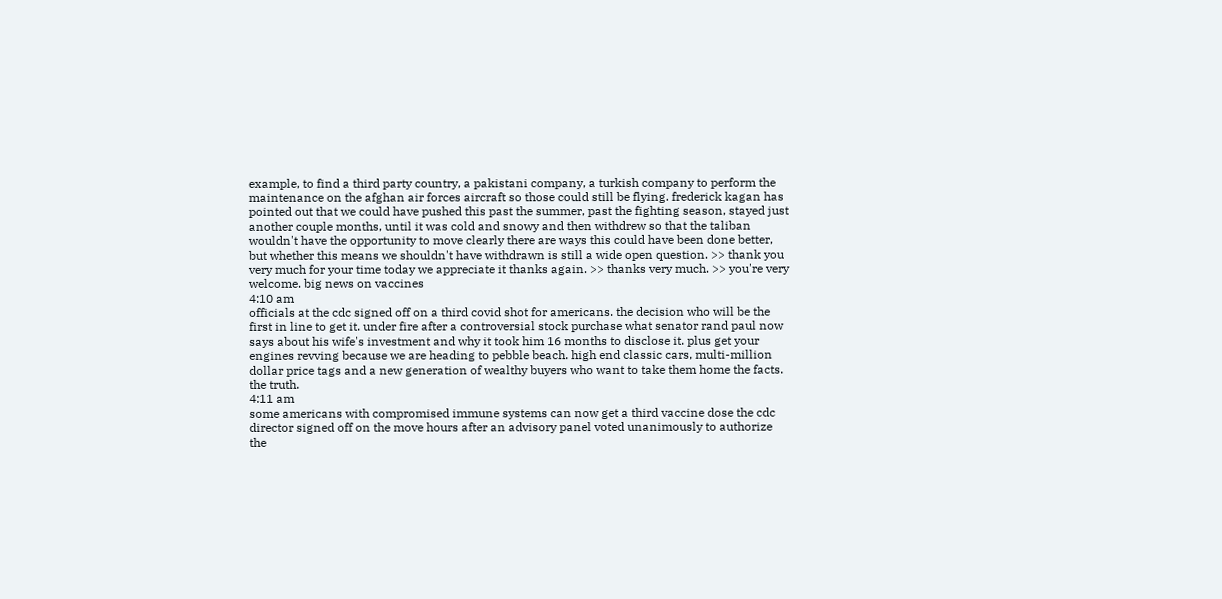example, to find a third party country, a pakistani company, a turkish company to perform the maintenance on the afghan air forces aircraft so those could still be flying. frederick kagan has pointed out that we could have pushed this past the summer, past the fighting season, stayed just another couple months, until it was cold and snowy and then withdrew so that the taliban wouldn't have the opportunity to move clearly there are ways this could have been done better, but whether this means we shouldn't have withdrawn is still a wide open question. >> thank you very much for your time today we appreciate it thanks again. >> thanks very much. >> you're very welcome. big news on vaccines
4:10 am
officials at the cdc signed off on a third covid shot for americans. the decision who will be the first in line to get it. under fire after a controversial stock purchase what senator rand paul now says about his wife's investment and why it took him 16 months to disclose it. plus get your engines revving because we are heading to pebble beach. high end classic cars, multi-million dollar price tags and a new generation of wealthy buyers who want to take them home the facts. the truth.
4:11 am
some americans with compromised immune systems can now get a third vaccine dose the cdc director signed off on the move hours after an advisory panel voted unanimously to authorize the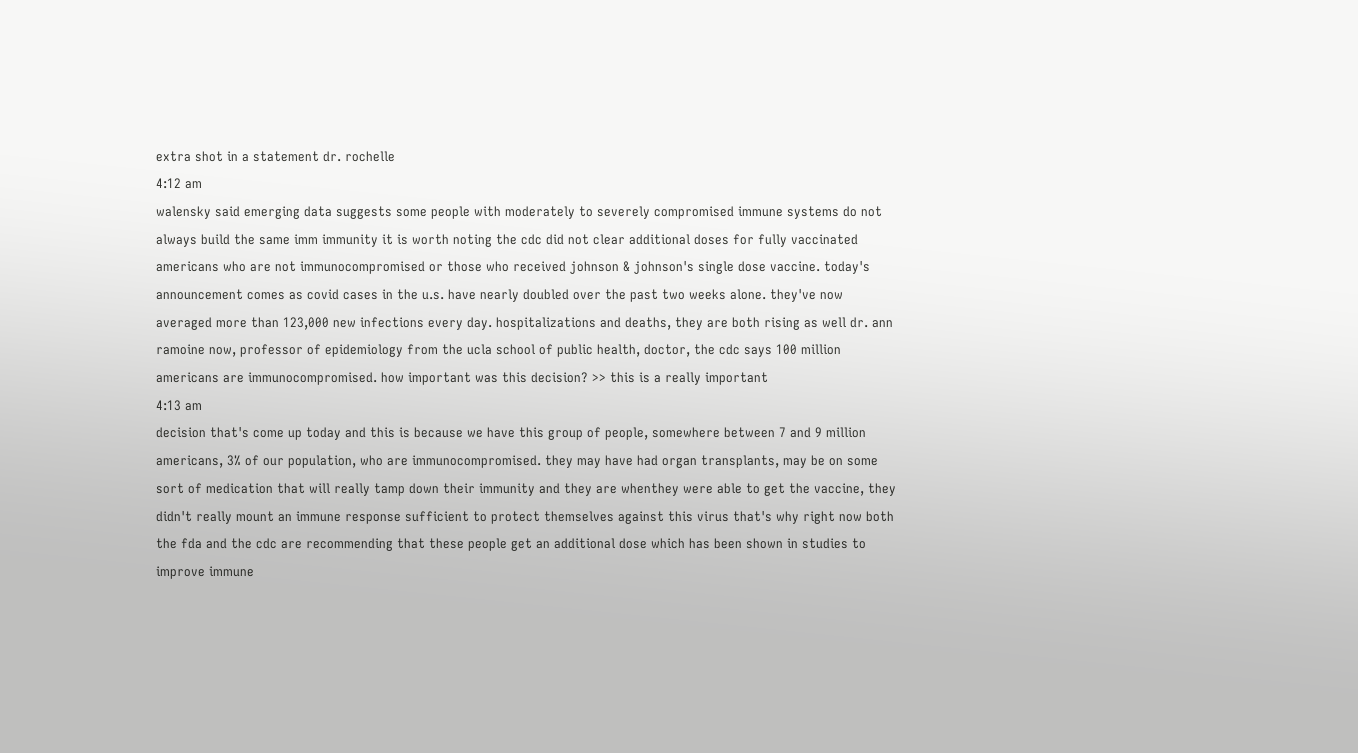extra shot in a statement dr. rochelle
4:12 am
walensky said emerging data suggests some people with moderately to severely compromised immune systems do not always build the same imm immunity it is worth noting the cdc did not clear additional doses for fully vaccinated americans who are not immunocompromised or those who received johnson & johnson's single dose vaccine. today's announcement comes as covid cases in the u.s. have nearly doubled over the past two weeks alone. they've now averaged more than 123,000 new infections every day. hospitalizations and deaths, they are both rising as well dr. ann ramoine now, professor of epidemiology from the ucla school of public health, doctor, the cdc says 100 million americans are immunocompromised. how important was this decision? >> this is a really important
4:13 am
decision that's come up today and this is because we have this group of people, somewhere between 7 and 9 million americans, 3% of our population, who are immunocompromised. they may have had organ transplants, may be on some sort of medication that will really tamp down their immunity and they are whenthey were able to get the vaccine, they didn't really mount an immune response sufficient to protect themselves against this virus that's why right now both the fda and the cdc are recommending that these people get an additional dose which has been shown in studies to improve immune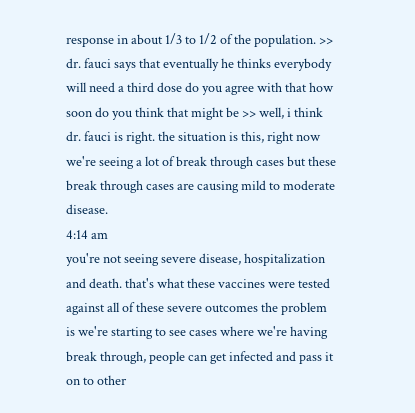response in about 1/3 to 1/2 of the population. >> dr. fauci says that eventually he thinks everybody will need a third dose do you agree with that how soon do you think that might be >> well, i think dr. fauci is right. the situation is this, right now we're seeing a lot of break through cases but these break through cases are causing mild to moderate disease.
4:14 am
you're not seeing severe disease, hospitalization and death. that's what these vaccines were tested against all of these severe outcomes the problem is we're starting to see cases where we're having break through, people can get infected and pass it on to other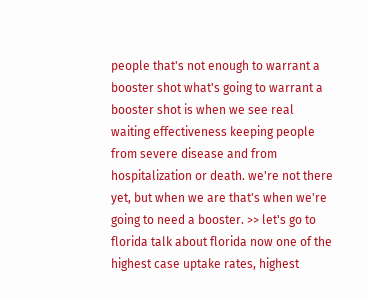people that's not enough to warrant a booster shot what's going to warrant a booster shot is when we see real waiting effectiveness keeping people from severe disease and from hospitalization or death. we're not there yet, but when we are that's when we're going to need a booster. >> let's go to florida talk about florida now one of the highest case uptake rates, highest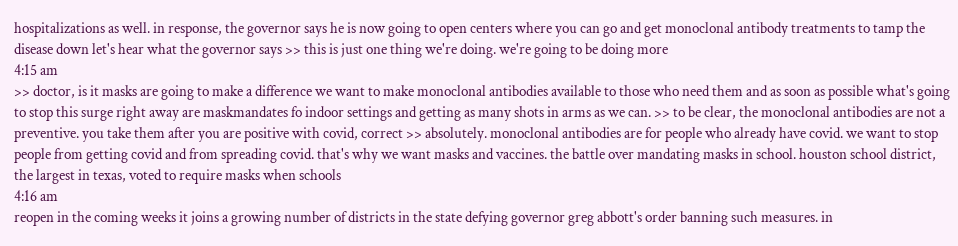hospitalizations as well. in response, the governor says he is now going to open centers where you can go and get monoclonal antibody treatments to tamp the disease down let's hear what the governor says >> this is just one thing we're doing. we're going to be doing more
4:15 am
>> doctor, is it masks are going to make a difference we want to make monoclonal antibodies available to those who need them and as soon as possible what's going to stop this surge right away are maskmandates fo indoor settings and getting as many shots in arms as we can. >> to be clear, the monoclonal antibodies are not a preventive. you take them after you are positive with covid, correct >> absolutely. monoclonal antibodies are for people who already have covid. we want to stop people from getting covid and from spreading covid. that's why we want masks and vaccines. the battle over mandating masks in school. houston school district, the largest in texas, voted to require masks when schools
4:16 am
reopen in the coming weeks it joins a growing number of districts in the state defying governor greg abbott's order banning such measures. in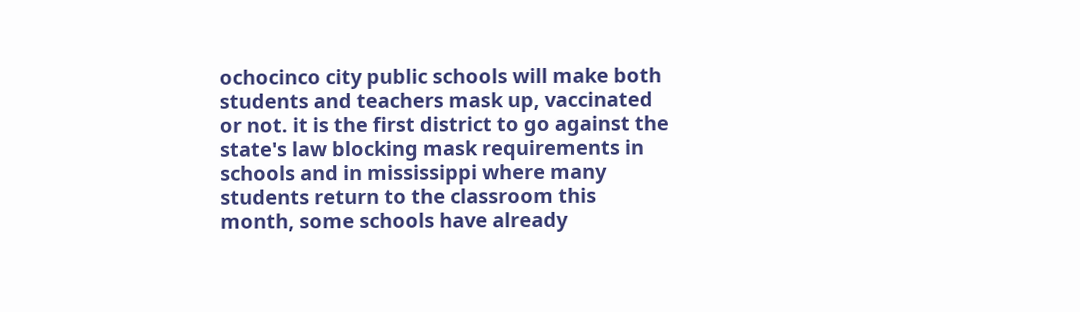ochocinco city public schools will make both students and teachers mask up, vaccinated or not. it is the first district to go against the state's law blocking mask requirements in schools and in mississippi where many students return to the classroom this month, some schools have already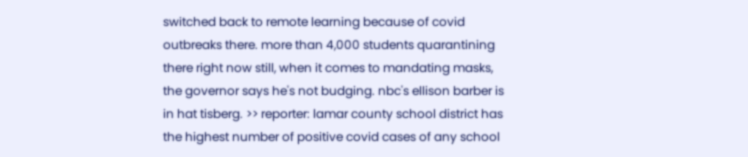switched back to remote learning because of covid outbreaks there. more than 4,000 students quarantining there right now still, when it comes to mandating masks, the governor says he's not budging. nbc's ellison barber is in hat tisberg. >> reporter: lamar county school district has the highest number of positive covid cases of any school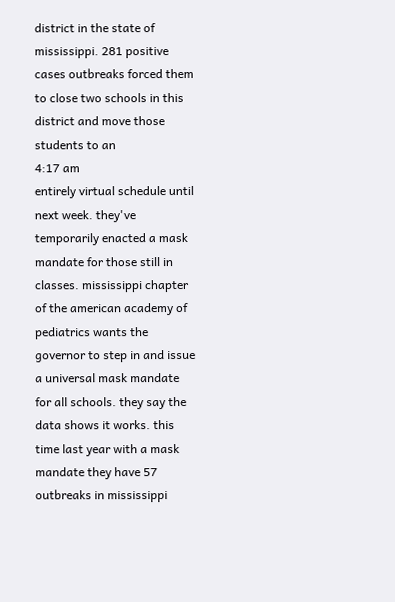district in the state of mississippi. 281 positive cases outbreaks forced them to close two schools in this district and move those students to an
4:17 am
entirely virtual schedule until next week. they've temporarily enacted a mask mandate for those still in classes. mississippi chapter of the american academy of pediatrics wants the governor to step in and issue a universal mask mandate for all schools. they say the data shows it works. this time last year with a mask mandate they have 57 outbreaks in mississippi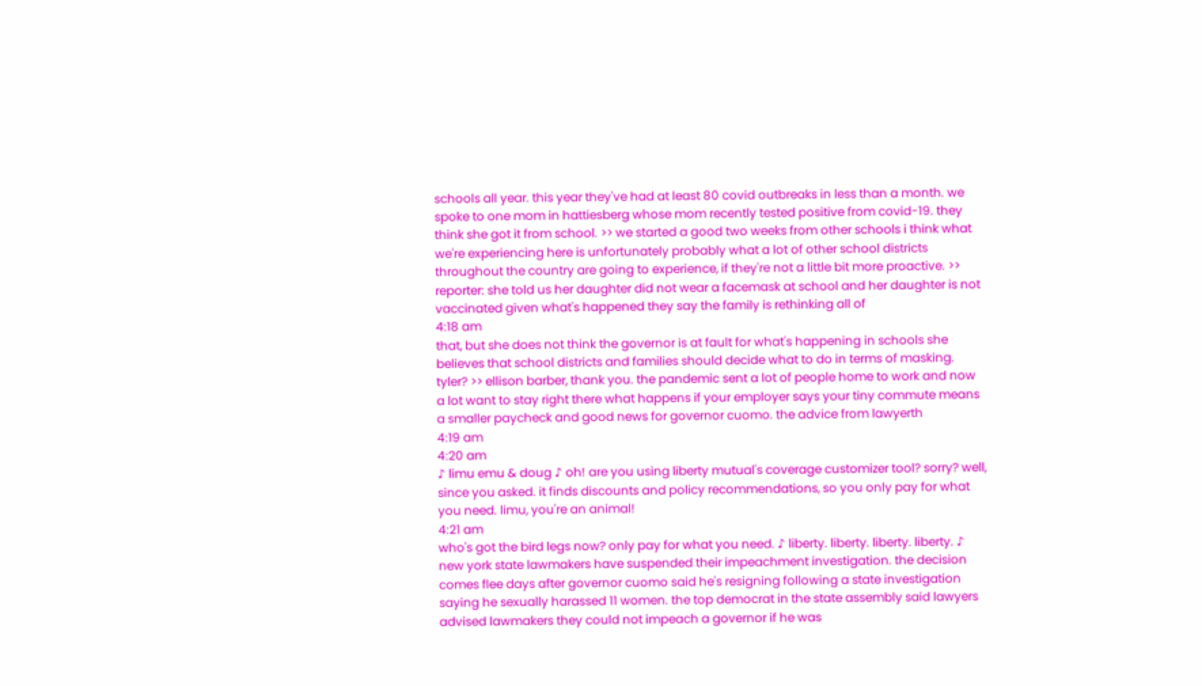schools all year. this year they've had at least 80 covid outbreaks in less than a month. we spoke to one mom in hattiesberg whose mom recently tested positive from covid-19. they think she got it from school. >> we started a good two weeks from other schools i think what we're experiencing here is unfortunately probably what a lot of other school districts throughout the country are going to experience, if they're not a little bit more proactive. >> reporter: she told us her daughter did not wear a facemask at school and her daughter is not vaccinated given what's happened they say the family is rethinking all of
4:18 am
that, but she does not think the governor is at fault for what's happening in schools she believes that school districts and families should decide what to do in terms of masking. tyler? >> ellison barber, thank you. the pandemic sent a lot of people home to work and now a lot want to stay right there what happens if your employer says your tiny commute means a smaller paycheck and good news for governor cuomo. the advice from lawyerth
4:19 am
4:20 am
♪ limu emu & doug ♪ oh! are you using liberty mutual's coverage customizer tool? sorry? well, since you asked. it finds discounts and policy recommendations, so you only pay for what you need. limu, you're an animal!
4:21 am
who's got the bird legs now? only pay for what you need. ♪ liberty. liberty. liberty. liberty. ♪ new york state lawmakers have suspended their impeachment investigation. the decision comes flee days after governor cuomo said he's resigning following a state investigation saying he sexually harassed 11 women. the top democrat in the state assembly said lawyers advised lawmakers they could not impeach a governor if he was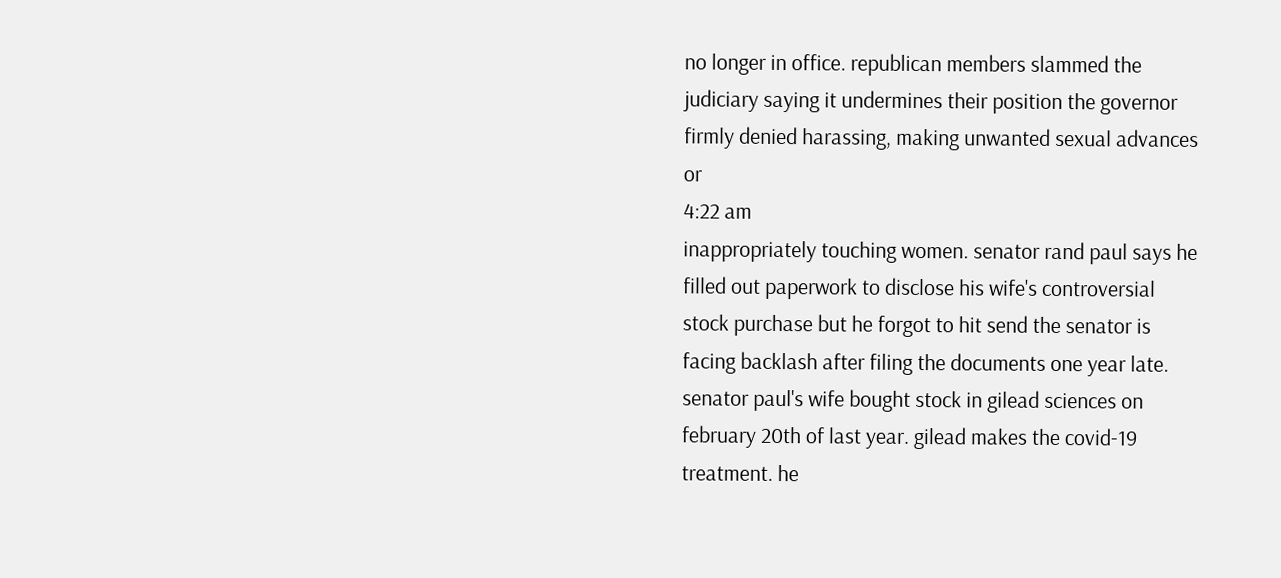no longer in office. republican members slammed the judiciary saying it undermines their position the governor firmly denied harassing, making unwanted sexual advances or
4:22 am
inappropriately touching women. senator rand paul says he filled out paperwork to disclose his wife's controversial stock purchase but he forgot to hit send the senator is facing backlash after filing the documents one year late. senator paul's wife bought stock in gilead sciences on february 20th of last year. gilead makes the covid-19 treatment. he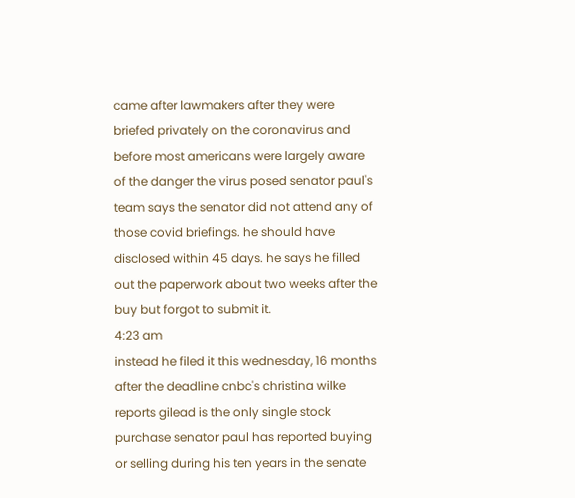came after lawmakers after they were briefed privately on the coronavirus and before most americans were largely aware of the danger the virus posed senator paul's team says the senator did not attend any of those covid briefings. he should have disclosed within 45 days. he says he filled out the paperwork about two weeks after the buy but forgot to submit it.
4:23 am
instead he filed it this wednesday, 16 months after the deadline cnbc's christina wilke reports gilead is the only single stock purchase senator paul has reported buying or selling during his ten years in the senate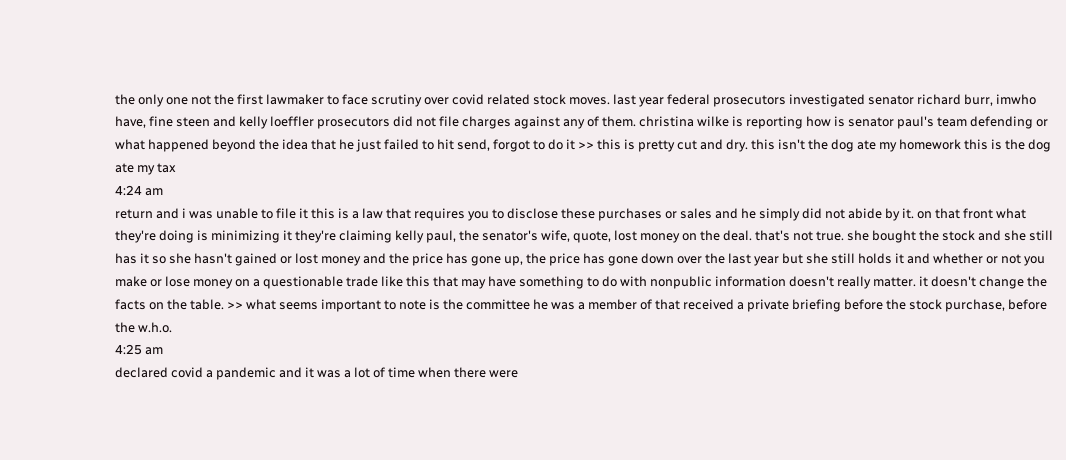the only one not the first lawmaker to face scrutiny over covid related stock moves. last year federal prosecutors investigated senator richard burr, imwho have, fine steen and kelly loeffler prosecutors did not file charges against any of them. christina wilke is reporting how is senator paul's team defending or what happened beyond the idea that he just failed to hit send, forgot to do it >> this is pretty cut and dry. this isn't the dog ate my homework this is the dog ate my tax
4:24 am
return and i was unable to file it this is a law that requires you to disclose these purchases or sales and he simply did not abide by it. on that front what they're doing is minimizing it they're claiming kelly paul, the senator's wife, quote, lost money on the deal. that's not true. she bought the stock and she still has it so she hasn't gained or lost money and the price has gone up, the price has gone down over the last year but she still holds it and whether or not you make or lose money on a questionable trade like this that may have something to do with nonpublic information doesn't really matter. it doesn't change the facts on the table. >> what seems important to note is the committee he was a member of that received a private briefing before the stock purchase, before the w.h.o.
4:25 am
declared covid a pandemic and it was a lot of time when there were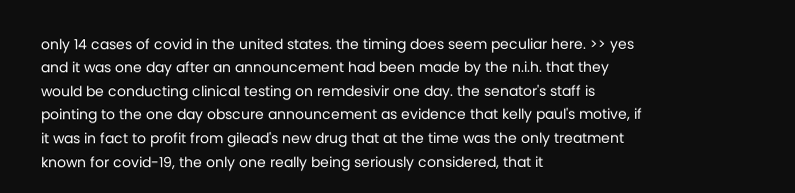only 14 cases of covid in the united states. the timing does seem peculiar here. >> yes and it was one day after an announcement had been made by the n.i.h. that they would be conducting clinical testing on remdesivir one day. the senator's staff is pointing to the one day obscure announcement as evidence that kelly paul's motive, if it was in fact to profit from gilead's new drug that at the time was the only treatment known for covid-19, the only one really being seriously considered, that it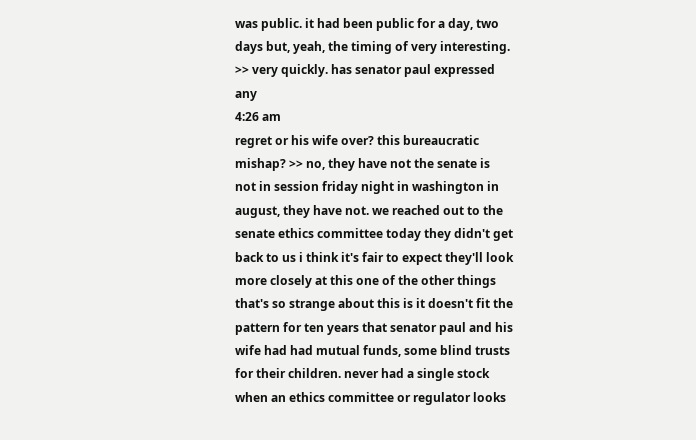was public. it had been public for a day, two days but, yeah, the timing of very interesting. >> very quickly. has senator paul expressed any
4:26 am
regret or his wife over? this bureaucratic mishap? >> no, they have not the senate is not in session friday night in washington in august, they have not. we reached out to the senate ethics committee today they didn't get back to us i think it's fair to expect they'll look more closely at this one of the other things that's so strange about this is it doesn't fit the pattern for ten years that senator paul and his wife had had mutual funds, some blind trusts for their children. never had a single stock when an ethics committee or regulator looks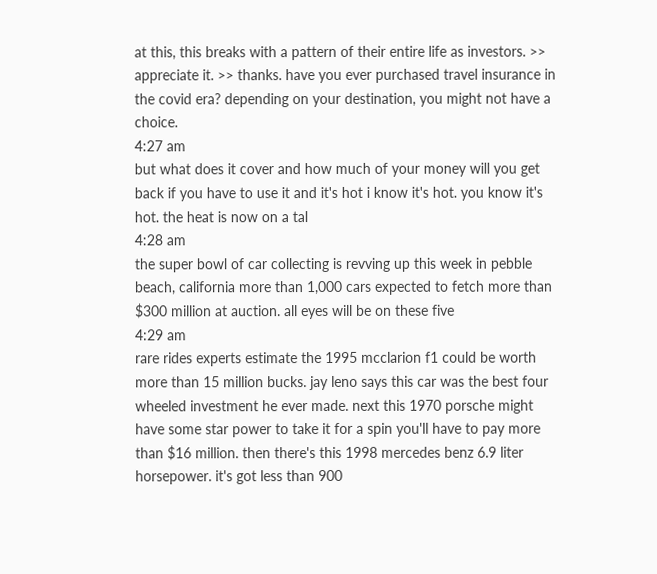at this, this breaks with a pattern of their entire life as investors. >> appreciate it. >> thanks. have you ever purchased travel insurance in the covid era? depending on your destination, you might not have a choice.
4:27 am
but what does it cover and how much of your money will you get back if you have to use it and it's hot i know it's hot. you know it's hot. the heat is now on a tal
4:28 am
the super bowl of car collecting is revving up this week in pebble beach, california more than 1,000 cars expected to fetch more than $300 million at auction. all eyes will be on these five
4:29 am
rare rides experts estimate the 1995 mcclarion f1 could be worth more than 15 million bucks. jay leno says this car was the best four wheeled investment he ever made. next this 1970 porsche might have some star power to take it for a spin you'll have to pay more than $16 million. then there's this 1998 mercedes benz 6.9 liter horsepower. it's got less than 900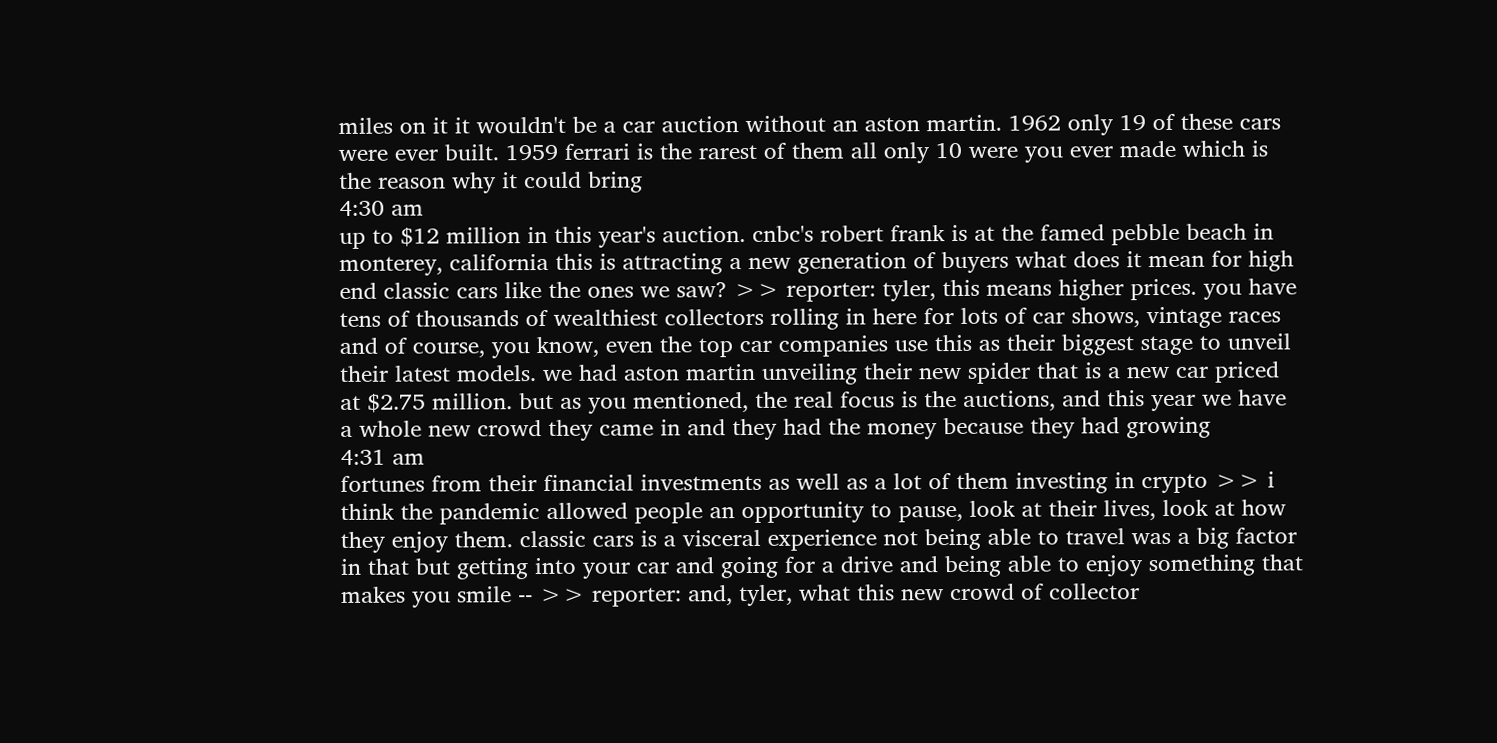miles on it it wouldn't be a car auction without an aston martin. 1962 only 19 of these cars were ever built. 1959 ferrari is the rarest of them all only 10 were you ever made which is the reason why it could bring
4:30 am
up to $12 million in this year's auction. cnbc's robert frank is at the famed pebble beach in monterey, california this is attracting a new generation of buyers what does it mean for high end classic cars like the ones we saw? >> reporter: tyler, this means higher prices. you have tens of thousands of wealthiest collectors rolling in here for lots of car shows, vintage races and of course, you know, even the top car companies use this as their biggest stage to unveil their latest models. we had aston martin unveiling their new spider that is a new car priced at $2.75 million. but as you mentioned, the real focus is the auctions, and this year we have a whole new crowd they came in and they had the money because they had growing
4:31 am
fortunes from their financial investments as well as a lot of them investing in crypto >> i think the pandemic allowed people an opportunity to pause, look at their lives, look at how they enjoy them. classic cars is a visceral experience not being able to travel was a big factor in that but getting into your car and going for a drive and being able to enjoy something that makes you smile -- >> reporter: and, tyler, what this new crowd of collector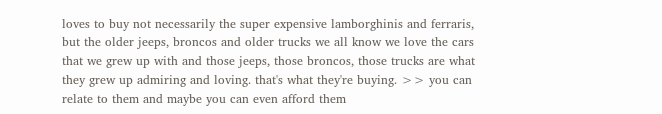loves to buy not necessarily the super expensive lamborghinis and ferraris, but the older jeeps, broncos and older trucks we all know we love the cars that we grew up with and those jeeps, those broncos, those trucks are what they grew up admiring and loving. that's what they're buying. >> you can relate to them and maybe you can even afford them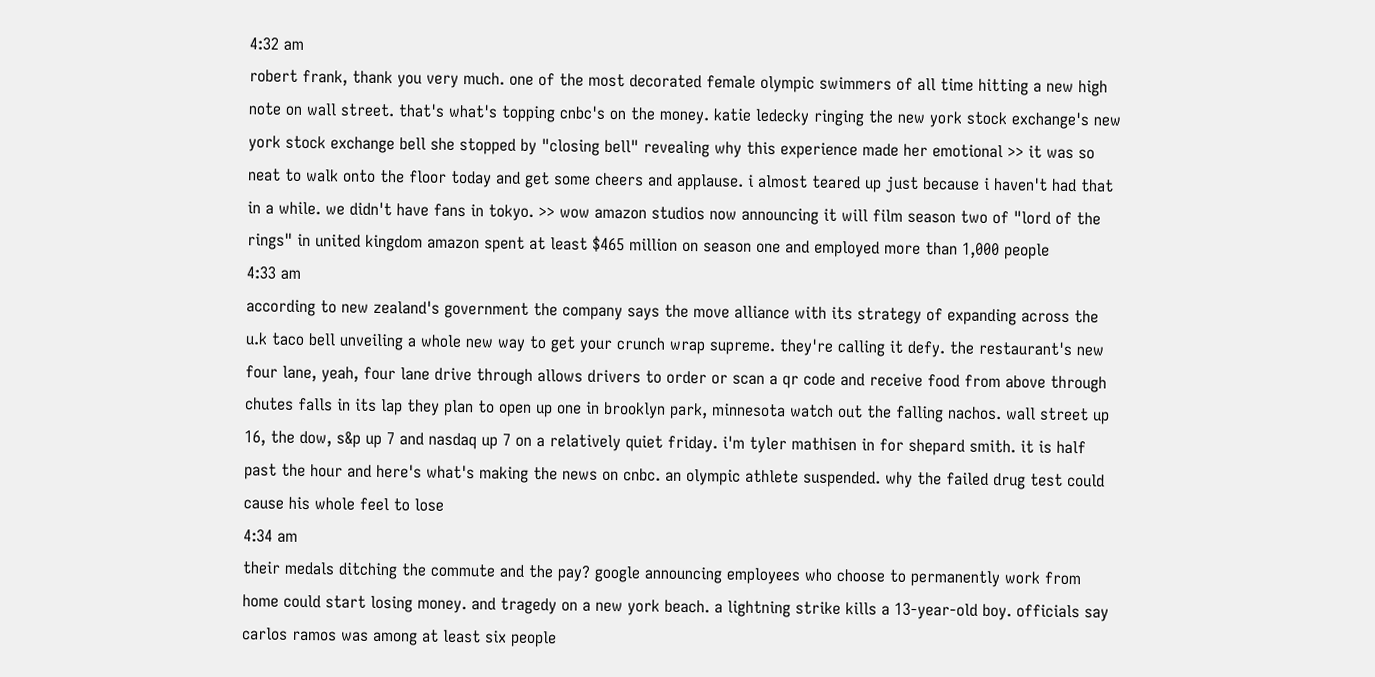4:32 am
robert frank, thank you very much. one of the most decorated female olympic swimmers of all time hitting a new high note on wall street. that's what's topping cnbc's on the money. katie ledecky ringing the new york stock exchange's new york stock exchange bell she stopped by "closing bell" revealing why this experience made her emotional >> it was so neat to walk onto the floor today and get some cheers and applause. i almost teared up just because i haven't had that in a while. we didn't have fans in tokyo. >> wow amazon studios now announcing it will film season two of "lord of the rings" in united kingdom amazon spent at least $465 million on season one and employed more than 1,000 people
4:33 am
according to new zealand's government the company says the move alliance with its strategy of expanding across the u.k taco bell unveiling a whole new way to get your crunch wrap supreme. they're calling it defy. the restaurant's new four lane, yeah, four lane drive through allows drivers to order or scan a qr code and receive food from above through chutes falls in its lap they plan to open up one in brooklyn park, minnesota watch out the falling nachos. wall street up 16, the dow, s&p up 7 and nasdaq up 7 on a relatively quiet friday. i'm tyler mathisen in for shepard smith. it is half past the hour and here's what's making the news on cnbc. an olympic athlete suspended. why the failed drug test could cause his whole feel to lose
4:34 am
their medals ditching the commute and the pay? google announcing employees who choose to permanently work from home could start losing money. and tragedy on a new york beach. a lightning strike kills a 13-year-old boy. officials say carlos ramos was among at least six people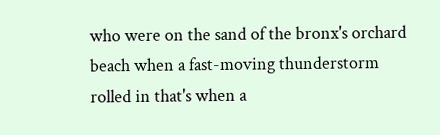who were on the sand of the bronx's orchard beach when a fast-moving thunderstorm rolled in that's when a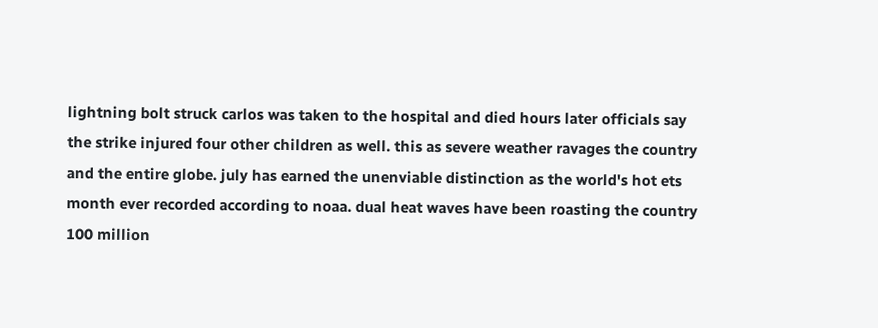lightning bolt struck carlos was taken to the hospital and died hours later officials say the strike injured four other children as well. this as severe weather ravages the country and the entire globe. july has earned the unenviable distinction as the world's hot ets month ever recorded according to noaa. dual heat waves have been roasting the country 100 million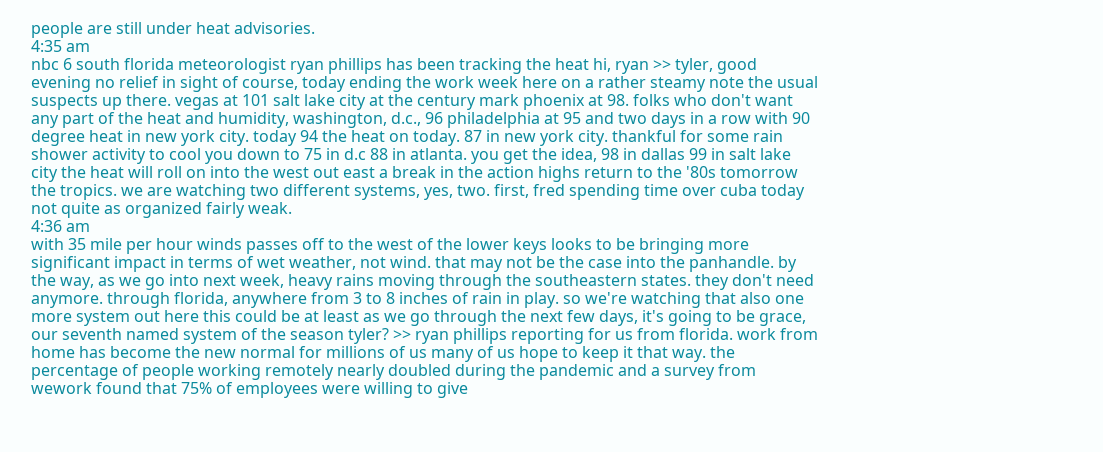people are still under heat advisories.
4:35 am
nbc 6 south florida meteorologist ryan phillips has been tracking the heat hi, ryan >> tyler, good evening no relief in sight of course, today ending the work week here on a rather steamy note the usual suspects up there. vegas at 101 salt lake city at the century mark phoenix at 98. folks who don't want any part of the heat and humidity, washington, d.c., 96 philadelphia at 95 and two days in a row with 90 degree heat in new york city. today 94 the heat on today. 87 in new york city. thankful for some rain shower activity to cool you down to 75 in d.c 88 in atlanta. you get the idea, 98 in dallas 99 in salt lake city the heat will roll on into the west out east a break in the action highs return to the '80s tomorrow the tropics. we are watching two different systems, yes, two. first, fred spending time over cuba today not quite as organized fairly weak.
4:36 am
with 35 mile per hour winds passes off to the west of the lower keys looks to be bringing more significant impact in terms of wet weather, not wind. that may not be the case into the panhandle. by the way, as we go into next week, heavy rains moving through the southeastern states. they don't need anymore. through florida, anywhere from 3 to 8 inches of rain in play. so we're watching that also one more system out here this could be at least as we go through the next few days, it's going to be grace, our seventh named system of the season tyler? >> ryan phillips reporting for us from florida. work from home has become the new normal for millions of us many of us hope to keep it that way. the percentage of people working remotely nearly doubled during the pandemic and a survey from wework found that 75% of employees were willing to give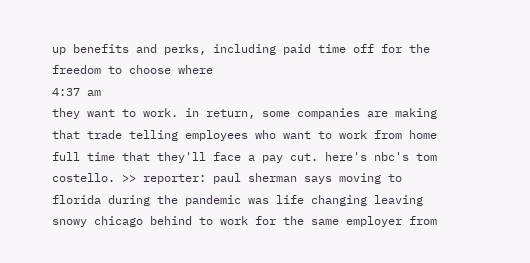up benefits and perks, including paid time off for the freedom to choose where
4:37 am
they want to work. in return, some companies are making that trade telling employees who want to work from home full time that they'll face a pay cut. here's nbc's tom costello. >> reporter: paul sherman says moving to florida during the pandemic was life changing leaving snowy chicago behind to work for the same employer from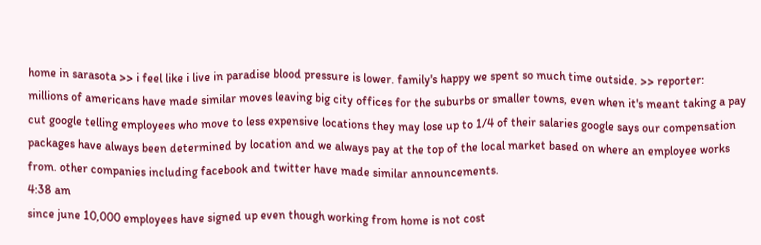home in sarasota >> i feel like i live in paradise blood pressure is lower. family's happy we spent so much time outside. >> reporter: millions of americans have made similar moves leaving big city offices for the suburbs or smaller towns, even when it's meant taking a pay cut google telling employees who move to less expensive locations they may lose up to 1/4 of their salaries google says our compensation packages have always been determined by location and we always pay at the top of the local market based on where an employee works from. other companies including facebook and twitter have made similar announcements.
4:38 am
since june 10,000 employees have signed up even though working from home is not cost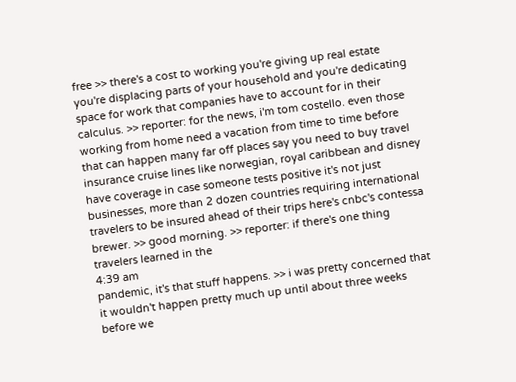free >> there's a cost to working you're giving up real estate you're displacing parts of your household and you're dedicating space for work that companies have to account for in their calculus. >> reporter: for the news, i'm tom costello. even those working from home need a vacation from time to time before that can happen many far off places say you need to buy travel insurance cruise lines like norwegian, royal caribbean and disney have coverage in case someone tests positive it's not just businesses, more than 2 dozen countries requiring international travelers to be insured ahead of their trips here's cnbc's contessa brewer. >> good morning. >> reporter: if there's one thing travelers learned in the
4:39 am
pandemic, it's that stuff happens. >> i was pretty concerned that it wouldn't happen pretty much up until about three weeks before we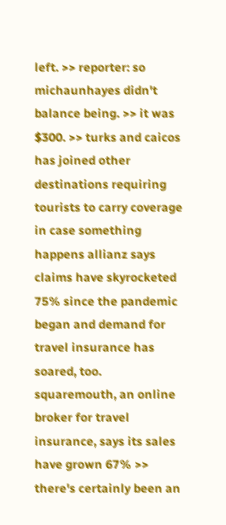left. >> reporter: so michaunhayes didn't balance being. >> it was $300. >> turks and caicos has joined other destinations requiring tourists to carry coverage in case something happens allianz says claims have skyrocketed 75% since the pandemic began and demand for travel insurance has soared, too. squaremouth, an online broker for travel insurance, says its sales have grown 67% >> there's certainly been an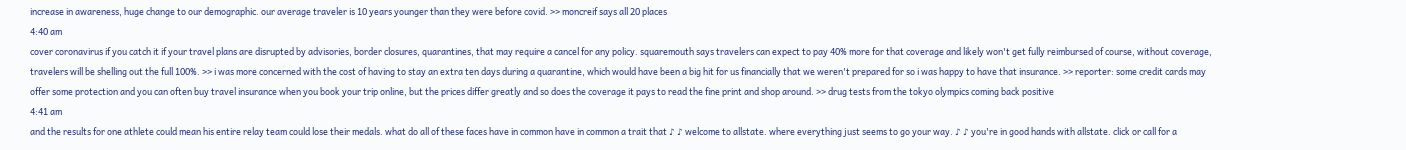increase in awareness, huge change to our demographic. our average traveler is 10 years younger than they were before covid. >> moncreif says all 20 places
4:40 am
cover coronavirus if you catch it if your travel plans are disrupted by advisories, border closures, quarantines, that may require a cancel for any policy. squaremouth says travelers can expect to pay 40% more for that coverage and likely won't get fully reimbursed of course, without coverage, travelers will be shelling out the full 100%. >> i was more concerned with the cost of having to stay an extra ten days during a quarantine, which would have been a big hit for us financially that we weren't prepared for so i was happy to have that insurance. >> reporter: some credit cards may offer some protection and you can often buy travel insurance when you book your trip online, but the prices differ greatly and so does the coverage it pays to read the fine print and shop around. >> drug tests from the tokyo olympics coming back positive
4:41 am
and the results for one athlete could mean his entire relay team could lose their medals. what do all of these faces have in common have in common a trait that ♪ ♪ welcome to allstate. where everything just seems to go your way. ♪ ♪ you're in good hands with allstate. click or call for a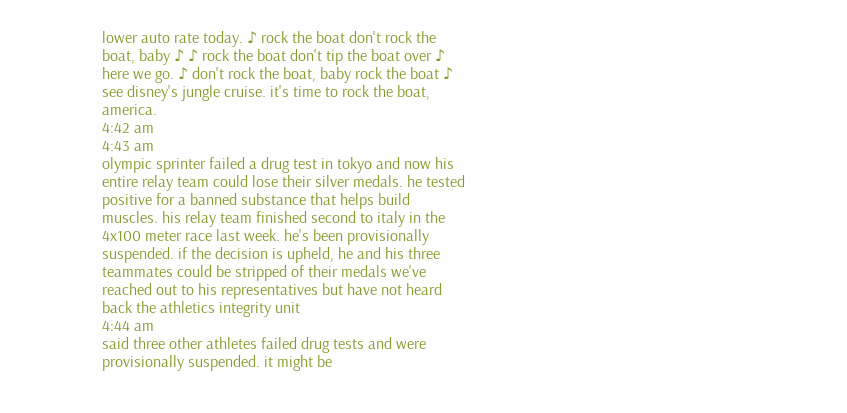lower auto rate today. ♪ rock the boat don't rock the boat, baby ♪ ♪ rock the boat don't tip the boat over ♪ here we go. ♪ don't rock the boat, baby rock the boat ♪ see disney's jungle cruise. it's time to rock the boat, america.
4:42 am
4:43 am
olympic sprinter failed a drug test in tokyo and now his entire relay team could lose their silver medals. he tested positive for a banned substance that helps build muscles. his relay team finished second to italy in the 4x100 meter race last week. he's been provisionally suspended. if the decision is upheld, he and his three teammates could be stripped of their medals we've reached out to his representatives but have not heard back the athletics integrity unit
4:44 am
said three other athletes failed drug tests and were provisionally suspended. it might be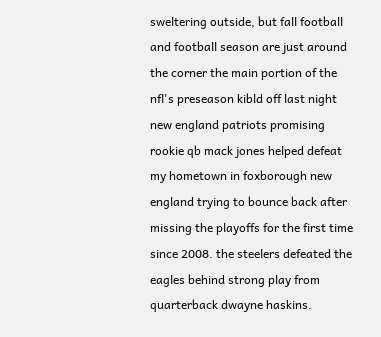sweltering outside, but fall football and football season are just around the corner the main portion of the nfl's preseason kibld off last night new england patriots promising rookie qb mack jones helped defeat my hometown in foxborough new england trying to bounce back after missing the playoffs for the first time since 2008. the steelers defeated the eagles behind strong play from quarterback dwayne haskins.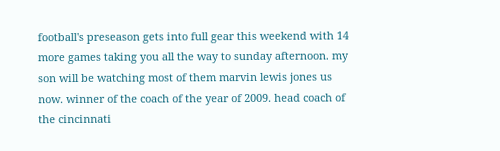football's preseason gets into full gear this weekend with 14 more games taking you all the way to sunday afternoon. my son will be watching most of them marvin lewis jones us now. winner of the coach of the year of 2009. head coach of the cincinnati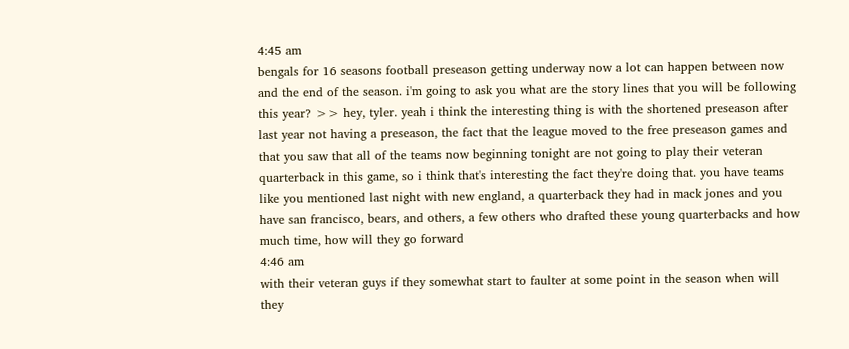4:45 am
bengals for 16 seasons football preseason getting underway now a lot can happen between now and the end of the season. i'm going to ask you what are the story lines that you will be following this year? >> hey, tyler. yeah i think the interesting thing is with the shortened preseason after last year not having a preseason, the fact that the league moved to the free preseason games and that you saw that all of the teams now beginning tonight are not going to play their veteran quarterback in this game, so i think that's interesting the fact they're doing that. you have teams like you mentioned last night with new england, a quarterback they had in mack jones and you have san francisco, bears, and others, a few others who drafted these young quarterbacks and how much time, how will they go forward
4:46 am
with their veteran guys if they somewhat start to faulter at some point in the season when will they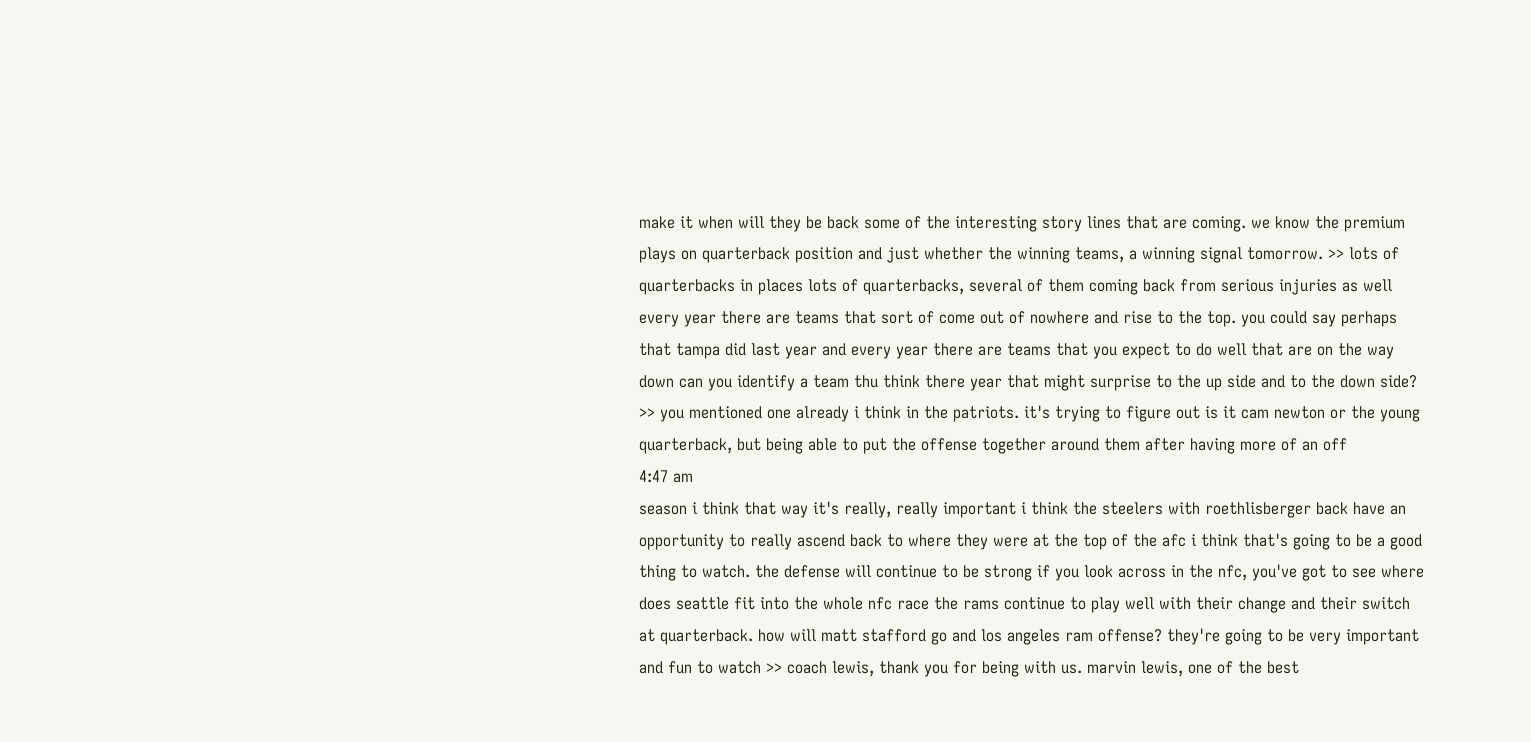make it when will they be back some of the interesting story lines that are coming. we know the premium plays on quarterback position and just whether the winning teams, a winning signal tomorrow. >> lots of quarterbacks in places lots of quarterbacks, several of them coming back from serious injuries as well every year there are teams that sort of come out of nowhere and rise to the top. you could say perhaps that tampa did last year and every year there are teams that you expect to do well that are on the way down can you identify a team thu think there year that might surprise to the up side and to the down side? >> you mentioned one already i think in the patriots. it's trying to figure out is it cam newton or the young quarterback, but being able to put the offense together around them after having more of an off
4:47 am
season i think that way it's really, really important i think the steelers with roethlisberger back have an opportunity to really ascend back to where they were at the top of the afc i think that's going to be a good thing to watch. the defense will continue to be strong if you look across in the nfc, you've got to see where does seattle fit into the whole nfc race the rams continue to play well with their change and their switch at quarterback. how will matt stafford go and los angeles ram offense? they're going to be very important and fun to watch >> coach lewis, thank you for being with us. marvin lewis, one of the best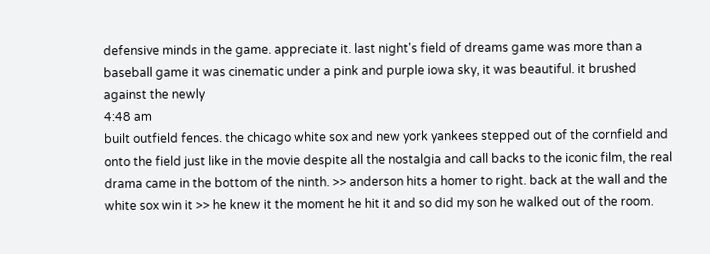defensive minds in the game. appreciate it. last night's field of dreams game was more than a baseball game it was cinematic under a pink and purple iowa sky, it was beautiful. it brushed against the newly
4:48 am
built outfield fences. the chicago white sox and new york yankees stepped out of the cornfield and onto the field just like in the movie despite all the nostalgia and call backs to the iconic film, the real drama came in the bottom of the ninth. >> anderson hits a homer to right. back at the wall and the white sox win it >> he knew it the moment he hit it and so did my son he walked out of the room.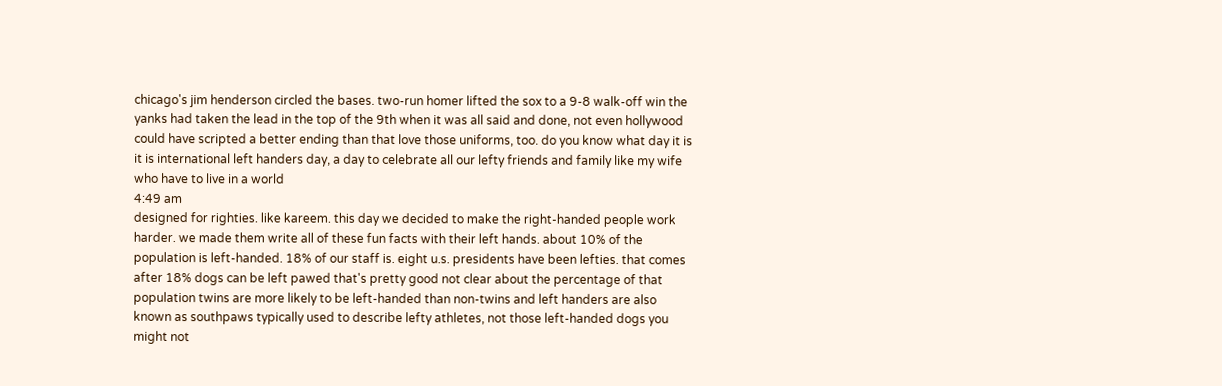chicago's jim henderson circled the bases. two-run homer lifted the sox to a 9-8 walk-off win the yanks had taken the lead in the top of the 9th when it was all said and done, not even hollywood could have scripted a better ending than that love those uniforms, too. do you know what day it is it is international left handers day, a day to celebrate all our lefty friends and family like my wife who have to live in a world
4:49 am
designed for righties. like kareem. this day we decided to make the right-handed people work harder. we made them write all of these fun facts with their left hands. about 10% of the population is left-handed. 18% of our staff is. eight u.s. presidents have been lefties. that comes after 18% dogs can be left pawed that's pretty good not clear about the percentage of that population twins are more likely to be left-handed than non-twins and left handers are also known as southpaws typically used to describe lefty athletes, not those left-handed dogs you might not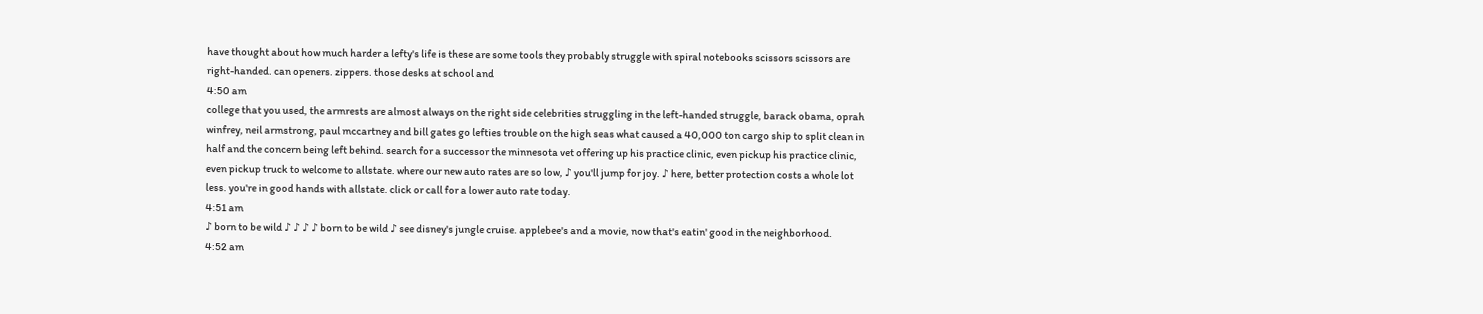have thought about how much harder a lefty's life is these are some tools they probably struggle with spiral notebooks scissors scissors are right-handed. can openers. zippers. those desks at school and
4:50 am
college that you used, the armrests are almost always on the right side celebrities struggling in the left-handed struggle, barack obama, oprah winfrey, neil armstrong, paul mccartney and bill gates go lefties trouble on the high seas what caused a 40,000 ton cargo ship to split clean in half and the concern being left behind. search for a successor the minnesota vet offering up his practice clinic, even pickup his practice clinic, even pickup truck to welcome to allstate. where our new auto rates are so low, ♪ you'll jump for joy. ♪ here, better protection costs a whole lot less. you're in good hands with allstate. click or call for a lower auto rate today.
4:51 am
♪ born to be wild ♪ ♪ ♪ ♪ born to be wild ♪ see disney's jungle cruise. applebee's and a movie, now that's eatin' good in the neighborhood.
4:52 am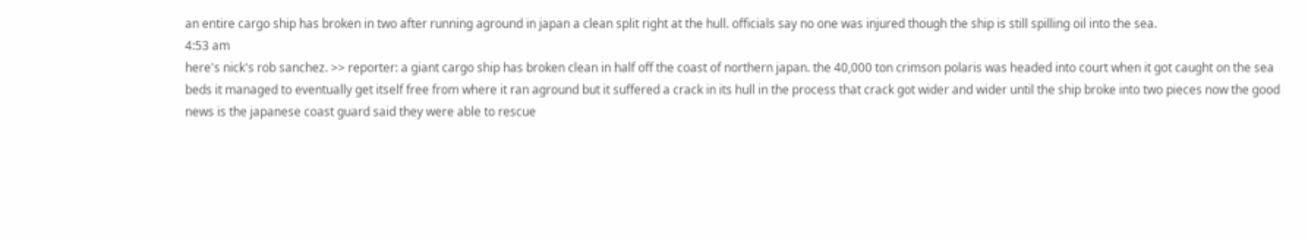an entire cargo ship has broken in two after running aground in japan a clean split right at the hull. officials say no one was injured though the ship is still spilling oil into the sea.
4:53 am
here's nick's rob sanchez. >> reporter: a giant cargo ship has broken clean in half off the coast of northern japan. the 40,000 ton crimson polaris was headed into court when it got caught on the sea beds it managed to eventually get itself free from where it ran aground but it suffered a crack in its hull in the process that crack got wider and wider until the ship broke into two pieces now the good news is the japanese coast guard said they were able to rescue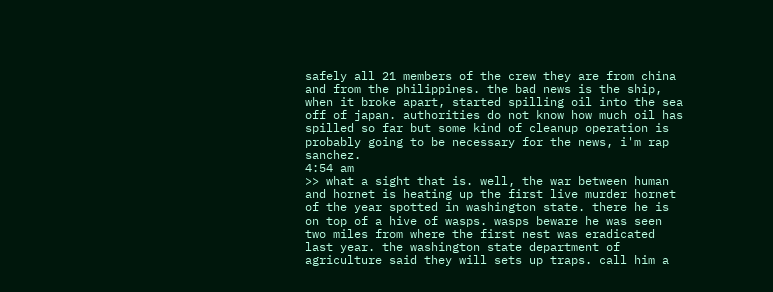safely all 21 members of the crew they are from china and from the philippines. the bad news is the ship, when it broke apart, started spilling oil into the sea off of japan. authorities do not know how much oil has spilled so far but some kind of cleanup operation is probably going to be necessary for the news, i'm rap sanchez.
4:54 am
>> what a sight that is. well, the war between human and hornet is heating up the first live murder hornet of the year spotted in washington state. there he is on top of a hive of wasps. wasps beware he was seen two miles from where the first nest was eradicated last year. the washington state department of agriculture said they will sets up traps. call him a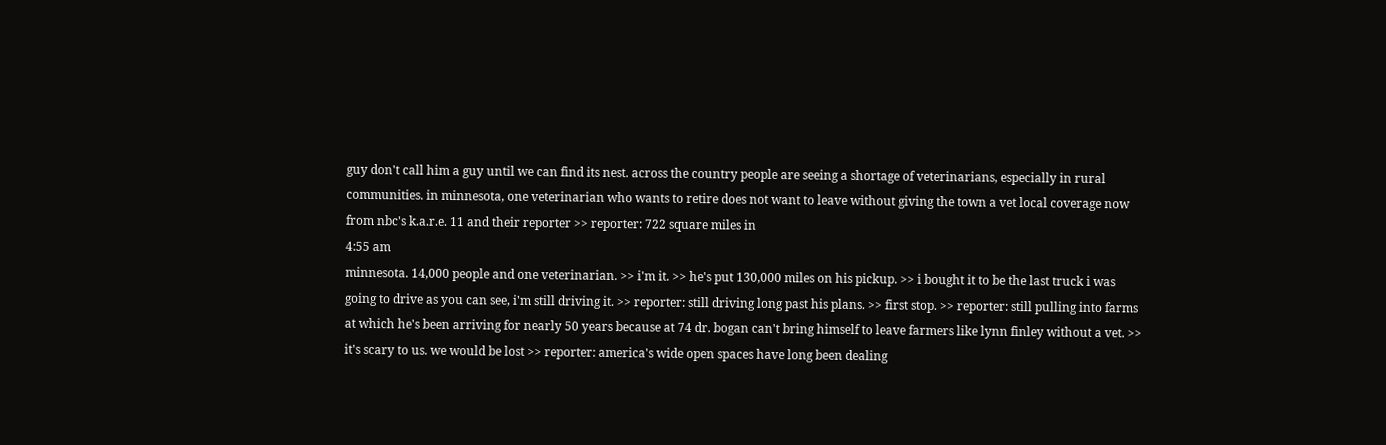guy don't call him a guy until we can find its nest. across the country people are seeing a shortage of veterinarians, especially in rural communities. in minnesota, one veterinarian who wants to retire does not want to leave without giving the town a vet local coverage now from nbc's k.a.r.e. 11 and their reporter >> reporter: 722 square miles in
4:55 am
minnesota. 14,000 people and one veterinarian. >> i'm it. >> he's put 130,000 miles on his pickup. >> i bought it to be the last truck i was going to drive as you can see, i'm still driving it. >> reporter: still driving long past his plans. >> first stop. >> reporter: still pulling into farms at which he's been arriving for nearly 50 years because at 74 dr. bogan can't bring himself to leave farmers like lynn finley without a vet. >> it's scary to us. we would be lost >> reporter: america's wide open spaces have long been dealing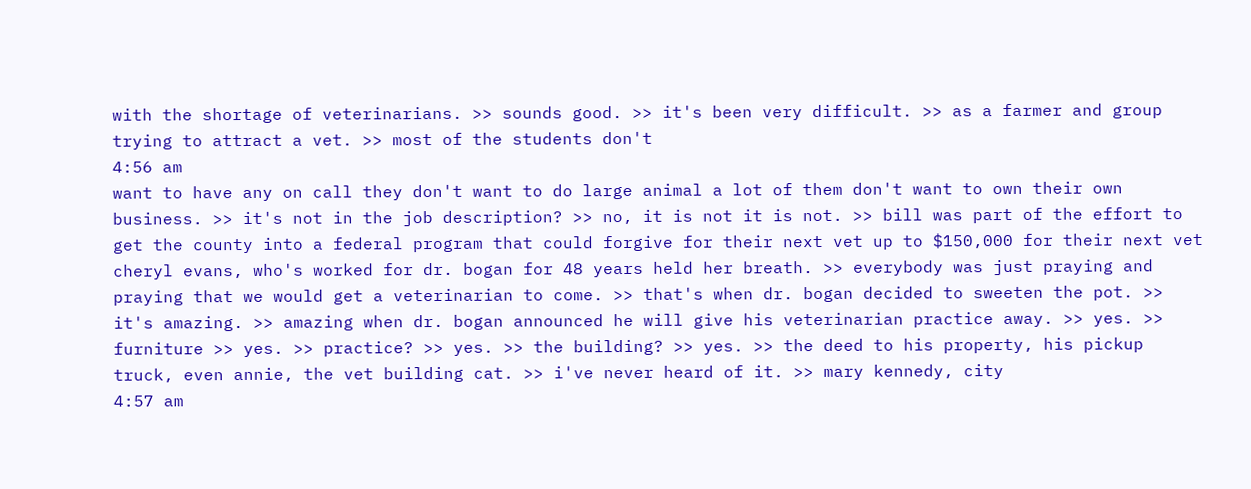with the shortage of veterinarians. >> sounds good. >> it's been very difficult. >> as a farmer and group trying to attract a vet. >> most of the students don't
4:56 am
want to have any on call they don't want to do large animal a lot of them don't want to own their own business. >> it's not in the job description? >> no, it is not it is not. >> bill was part of the effort to get the county into a federal program that could forgive for their next vet up to $150,000 for their next vet cheryl evans, who's worked for dr. bogan for 48 years held her breath. >> everybody was just praying and praying that we would get a veterinarian to come. >> that's when dr. bogan decided to sweeten the pot. >> it's amazing. >> amazing when dr. bogan announced he will give his veterinarian practice away. >> yes. >> furniture >> yes. >> practice? >> yes. >> the building? >> yes. >> the deed to his property, his pickup truck, even annie, the vet building cat. >> i've never heard of it. >> mary kennedy, city
4:57 am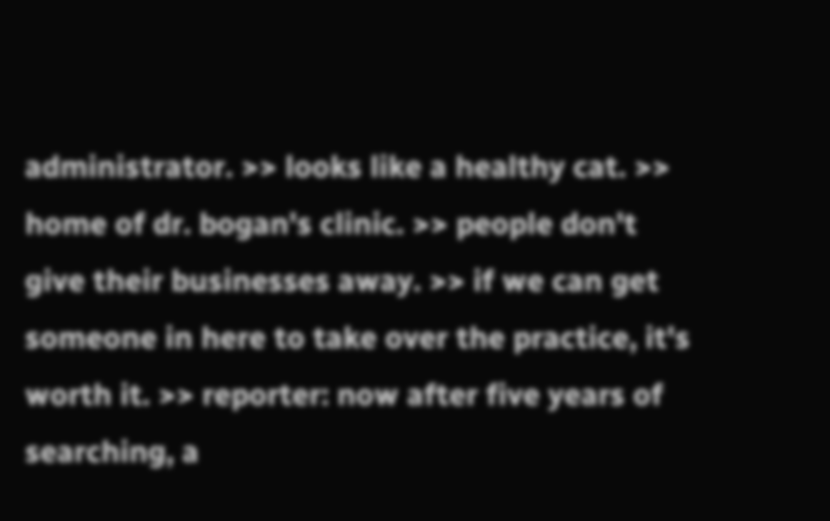administrator. >> looks like a healthy cat. >> home of dr. bogan's clinic. >> people don't give their businesses away. >> if we can get someone in here to take over the practice, it's worth it. >> reporter: now after five years of searching, a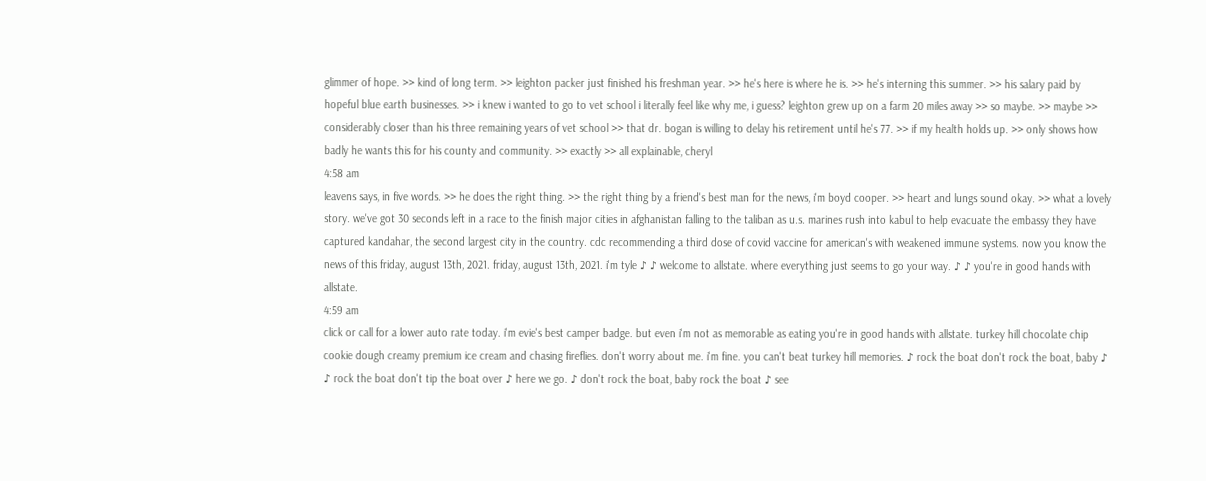glimmer of hope. >> kind of long term. >> leighton packer just finished his freshman year. >> he's here is where he is. >> he's interning this summer. >> his salary paid by hopeful blue earth businesses. >> i knew i wanted to go to vet school i literally feel like why me, i guess? leighton grew up on a farm 20 miles away >> so maybe. >> maybe >> considerably closer than his three remaining years of vet school >> that dr. bogan is willing to delay his retirement until he's 77. >> if my health holds up. >> only shows how badly he wants this for his county and community. >> exactly >> all explainable, cheryl
4:58 am
leavens says, in five words. >> he does the right thing. >> the right thing by a friend's best man for the news, i'm boyd cooper. >> heart and lungs sound okay. >> what a lovely story. we've got 30 seconds left in a race to the finish major cities in afghanistan falling to the taliban as u.s. marines rush into kabul to help evacuate the embassy they have captured kandahar, the second largest city in the country. cdc recommending a third dose of covid vaccine for american's with weakened immune systems. now you know the news of this friday, august 13th, 2021. friday, august 13th, 2021. i'm tyle ♪ ♪ welcome to allstate. where everything just seems to go your way. ♪ ♪ you're in good hands with allstate.
4:59 am
click or call for a lower auto rate today. i'm evie's best camper badge. but even i'm not as memorable as eating you're in good hands with allstate. turkey hill chocolate chip cookie dough creamy premium ice cream and chasing fireflies. don't worry about me. i'm fine. you can't beat turkey hill memories. ♪ rock the boat don't rock the boat, baby ♪ ♪ rock the boat don't tip the boat over ♪ here we go. ♪ don't rock the boat, baby rock the boat ♪ see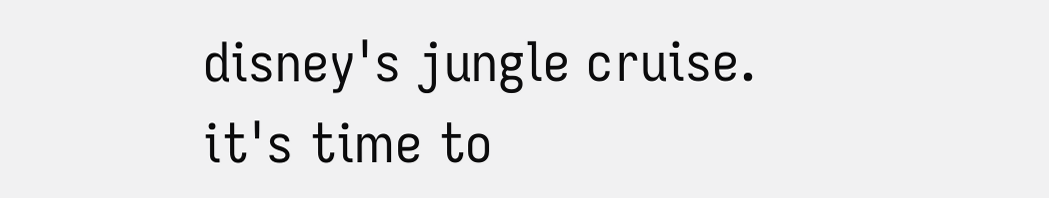disney's jungle cruise. it's time to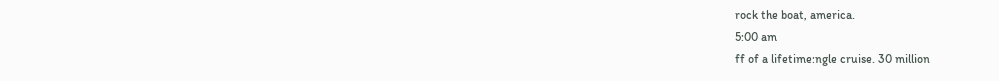rock the boat, america.
5:00 am
ff of a lifetime:ngle cruise. 30 million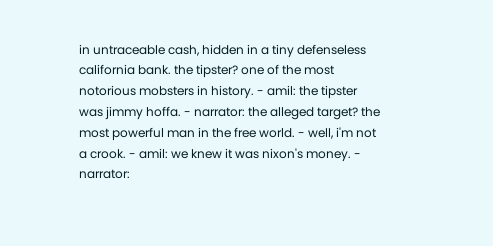in untraceable cash, hidden in a tiny defenseless california bank. the tipster? one of the most notorious mobsters in history. - amil: the tipster was jimmy hoffa. - narrator: the alleged target? the most powerful man in the free world. - well, i'm not a crook. - amil: we knew it was nixon's money. - narrator: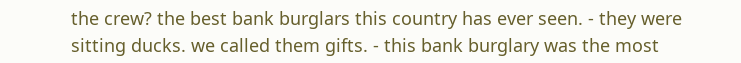the crew? the best bank burglars this country has ever seen. - they were sitting ducks. we called them gifts. - this bank burglary was the most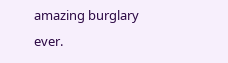amazing burglary ever.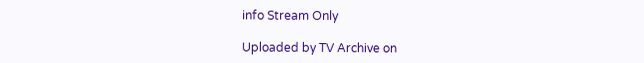info Stream Only

Uploaded by TV Archive on